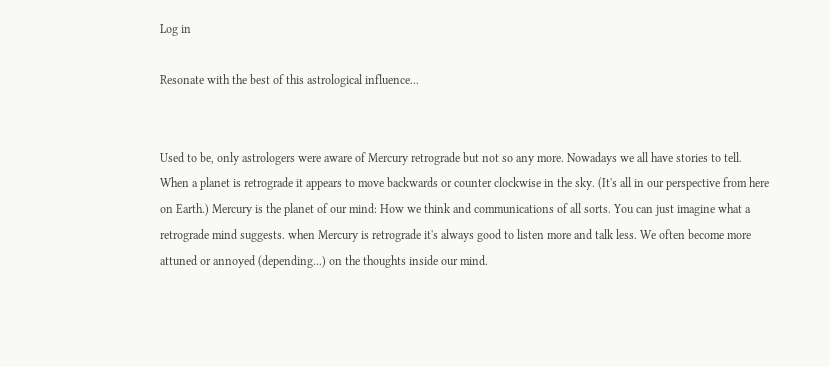Log in

Resonate with the best of this astrological influence...


Used to be, only astrologers were aware of Mercury retrograde but not so any more. Nowadays we all have stories to tell.  When a planet is retrograde it appears to move backwards or counter clockwise in the sky. (It's all in our perspective from here on Earth.) Mercury is the planet of our mind: How we think and communications of all sorts. You can just imagine what a retrograde mind suggests. when Mercury is retrograde it's always good to listen more and talk less. We often become more attuned or annoyed (depending...) on the thoughts inside our mind.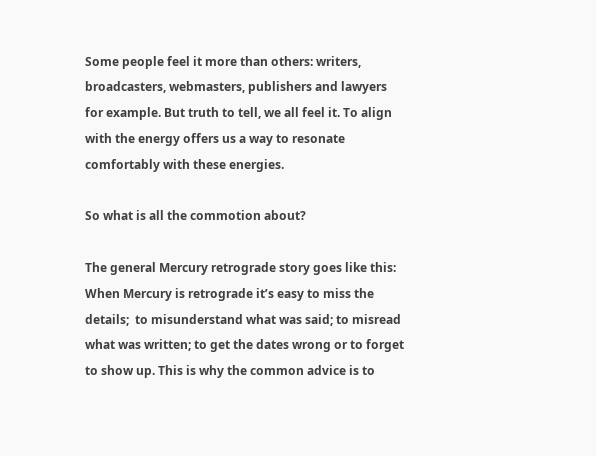Some people feel it more than others: writers, broadcasters, webmasters, publishers and lawyers for example. But truth to tell, we all feel it. To align with the energy offers us a way to resonate comfortably with these energies.

So what is all the commotion about?

The general Mercury retrograde story goes like this: When Mercury is retrograde it’s easy to miss the details;  to misunderstand what was said; to misread what was written; to get the dates wrong or to forget to show up. This is why the common advice is to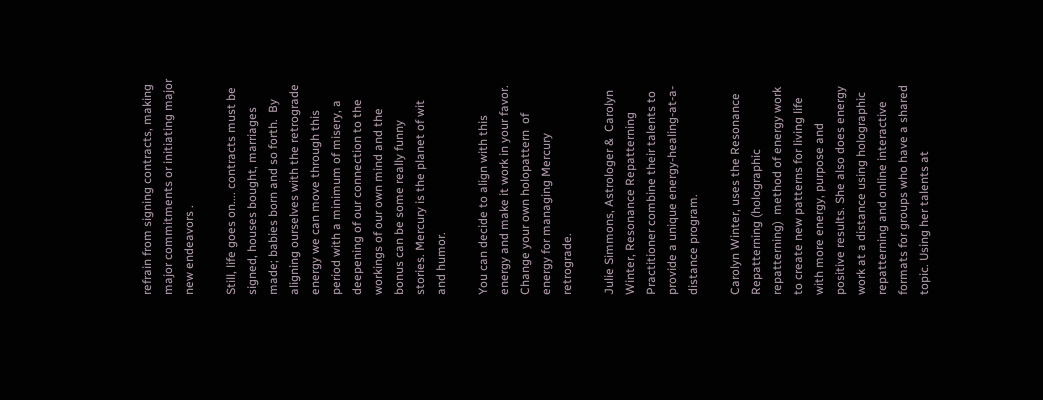refrain from signing contracts, making major commitments or initiating major new endeavors .

Still, life goes on.... contracts must be signed, houses bought, marriages made; babies born and so forth.  By aligning ourselves with the retrograde energy we can move through this period with a minimum of misery, a deepening of our connection to the workings of our own mind and the bonus can be some really funny stories. Mercury is the planet of wit and humor.

You can decide to align with this energy and make it work in your favor.  Change your own holopattern  of energy for managing Mercury retrograde.

Julie Simmons, Astrologer &  Carolyn Winter, Resonance Repatterning Practitioner combine their talents to provide a unique energy-healing-at-a-distance program.

Carolyn Winter, uses the Resonance Repatterning (holographic repatterning)  method of energy work to create new patterns for living life with more energy, purpose and positive results. She also does energy work at a distance using holographic repatterning and online interactive formats for groups who have a shared topic. Using her talents at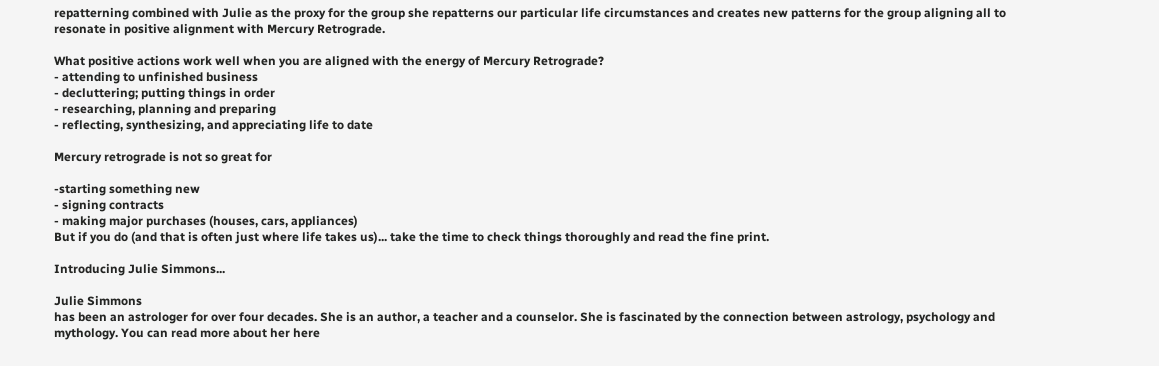repatterning combined with Julie as the proxy for the group she repatterns our particular life circumstances and creates new patterns for the group aligning all to resonate in positive alignment with Mercury Retrograde.

What positive actions work well when you are aligned with the energy of Mercury Retrograde?
- attending to unfinished business
- decluttering; putting things in order
- researching, planning and preparing
- reflecting, synthesizing, and appreciating life to date

Mercury retrograde is not so great for

-starting something new
- signing contracts
- making major purchases (houses, cars, appliances)
But if you do (and that is often just where life takes us)... take the time to check things thoroughly and read the fine print.

Introducing Julie Simmons...

Julie Simmons
has been an astrologer for over four decades. She is an author, a teacher and a counselor. She is fascinated by the connection between astrology, psychology and mythology. You can read more about her here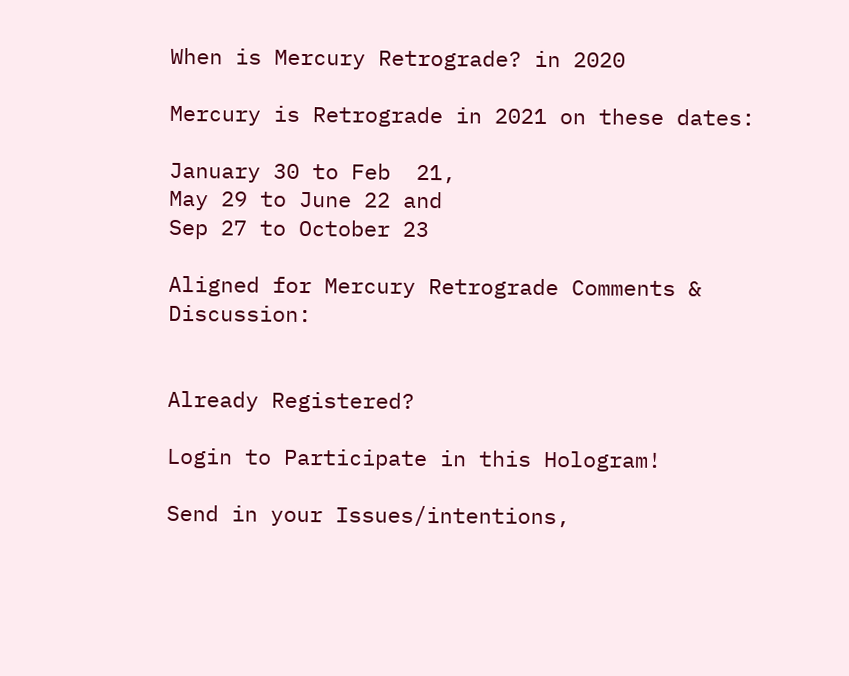When is Mercury Retrograde? in 2020

Mercury is Retrograde in 2021 on these dates:

January 30 to Feb  21,
May 29 to June 22 and
Sep 27 to October 23

Aligned for Mercury Retrograde Comments & Discussion:


Already Registered?

Login to Participate in this Hologram!

Send in your Issues/intentions,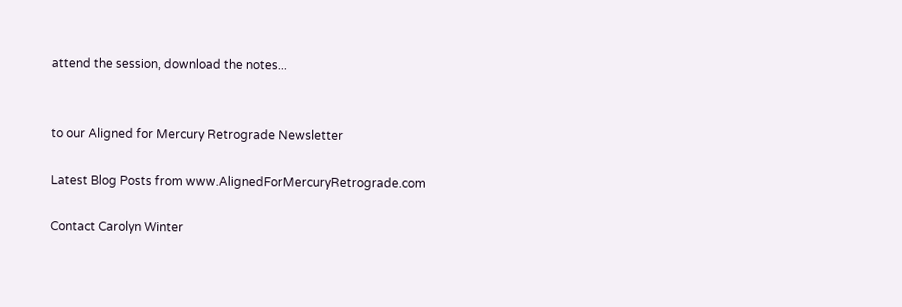attend the session, download the notes...


to our Aligned for Mercury Retrograde Newsletter

Latest Blog Posts from www.AlignedForMercuryRetrograde.com

Contact Carolyn Winter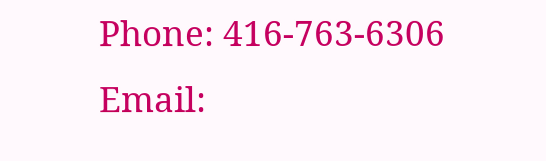Phone: 416-763-6306
Email: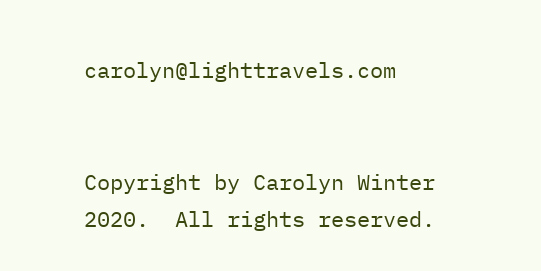carolyn@lighttravels.com


Copyright by Carolyn Winter 2020.  All rights reserved.